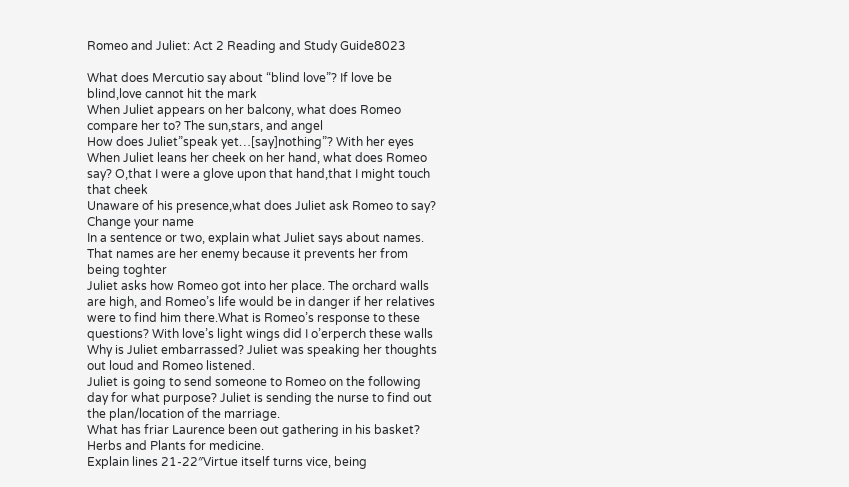Romeo and Juliet: Act 2 Reading and Study Guide8023

What does Mercutio say about “blind love”? If love be blind,love cannot hit the mark
When Juliet appears on her balcony, what does Romeo compare her to? The sun,stars, and angel
How does Juliet”speak yet…[say]nothing”? With her eyes
When Juliet leans her cheek on her hand, what does Romeo say? O,that I were a glove upon that hand,that I might touch that cheek
Unaware of his presence,what does Juliet ask Romeo to say? Change your name
In a sentence or two, explain what Juliet says about names. That names are her enemy because it prevents her from being toghter
Juliet asks how Romeo got into her place. The orchard walls are high, and Romeo’s life would be in danger if her relatives were to find him there.What is Romeo’s response to these questions? With love’s light wings did I o’erperch these walls
Why is Juliet embarrassed? Juliet was speaking her thoughts out loud and Romeo listened.
Juliet is going to send someone to Romeo on the following day for what purpose? Juliet is sending the nurse to find out the plan/location of the marriage.
What has friar Laurence been out gathering in his basket? Herbs and Plants for medicine.
Explain lines 21-22″Virtue itself turns vice, being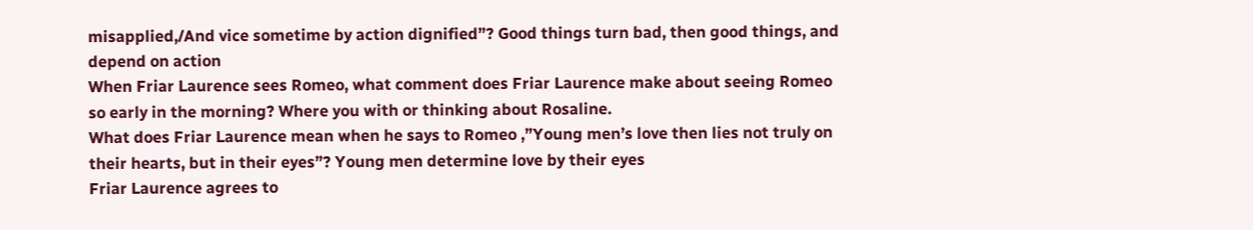misapplied,/And vice sometime by action dignified”? Good things turn bad, then good things, and depend on action
When Friar Laurence sees Romeo, what comment does Friar Laurence make about seeing Romeo so early in the morning? Where you with or thinking about Rosaline.
What does Friar Laurence mean when he says to Romeo ,”Young men’s love then lies not truly on their hearts, but in their eyes”? Young men determine love by their eyes
Friar Laurence agrees to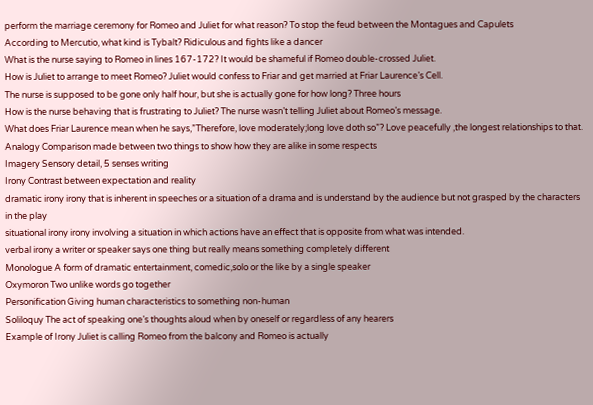perform the marriage ceremony for Romeo and Juliet for what reason? To stop the feud between the Montagues and Capulets
According to Mercutio, what kind is Tybalt? Ridiculous and fights like a dancer
What is the nurse saying to Romeo in lines 167-172? It would be shameful if Romeo double-crossed Juliet.
How is Juliet to arrange to meet Romeo? Juliet would confess to Friar and get married at Friar Laurence’s Cell.
The nurse is supposed to be gone only half hour, but she is actually gone for how long? Three hours
How is the nurse behaving that is frustrating to Juliet? The nurse wasn’t telling Juliet about Romeo’s message.
What does Friar Laurence mean when he says,”Therefore, love moderately;long love doth so”? Love peacefully ,the longest relationships to that.
Analogy Comparison made between two things to show how they are alike in some respects
Imagery Sensory detail, 5 senses writing
Irony Contrast between expectation and reality
dramatic irony irony that is inherent in speeches or a situation of a drama and is understand by the audience but not grasped by the characters in the play
situational irony irony involving a situation in which actions have an effect that is opposite from what was intended.
verbal irony a writer or speaker says one thing but really means something completely different
Monologue A form of dramatic entertainment, comedic,solo or the like by a single speaker
Oxymoron Two unlike words go together
Personification Giving human characteristics to something non-human
Soliloquy The act of speaking one’s thoughts aloud when by oneself or regardless of any hearers
Example of Irony Juliet is calling Romeo from the balcony and Romeo is actually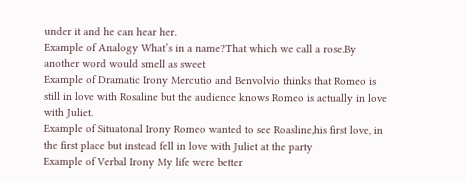under it and he can hear her.
Example of Analogy What’s in a name?That which we call a rose.By another word would smell as sweet
Example of Dramatic Irony Mercutio and Benvolvio thinks that Romeo is still in love with Rosaline but the audience knows Romeo is actually in love with Juliet.
Example of Situatonal Irony Romeo wanted to see Roasline,his first love, in the first place but instead fell in love with Juliet at the party
Example of Verbal Irony My life were better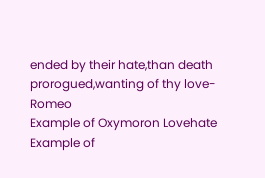ended by their hate,than death prorogued,wanting of thy love-Romeo
Example of Oxymoron Lovehate
Example of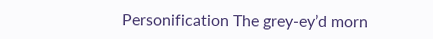Personification The grey-ey’d morn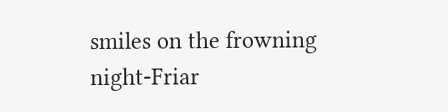smiles on the frowning night-Friar